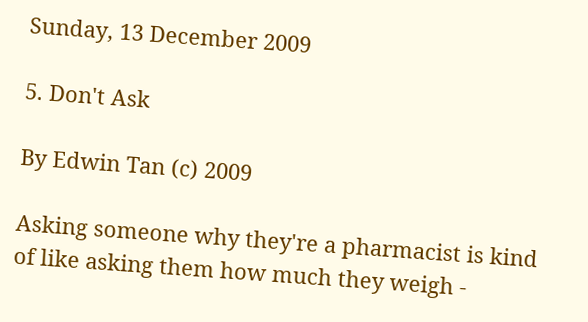Sunday, 13 December 2009

5. Don't Ask

By Edwin Tan (c) 2009

Asking someone why they're a pharmacist is kind of like asking them how much they weigh -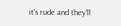it's rude and they'll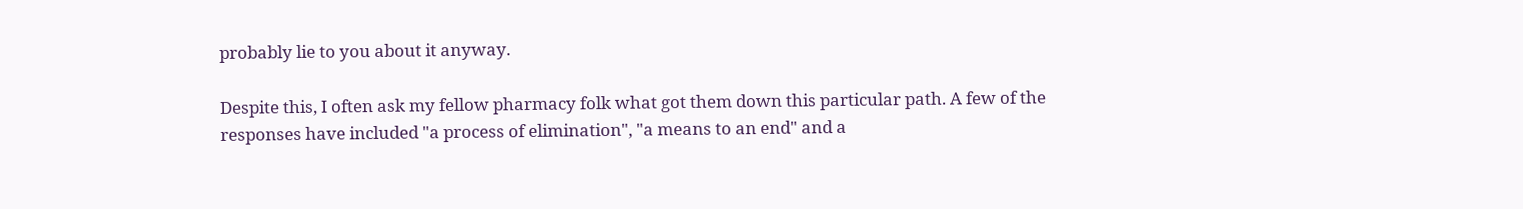probably lie to you about it anyway.

Despite this, I often ask my fellow pharmacy folk what got them down this particular path. A few of the responses have included "a process of elimination", "a means to an end" and a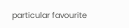particular favourite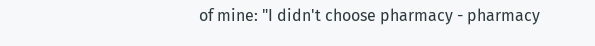of mine: "I didn't choose pharmacy - pharmacy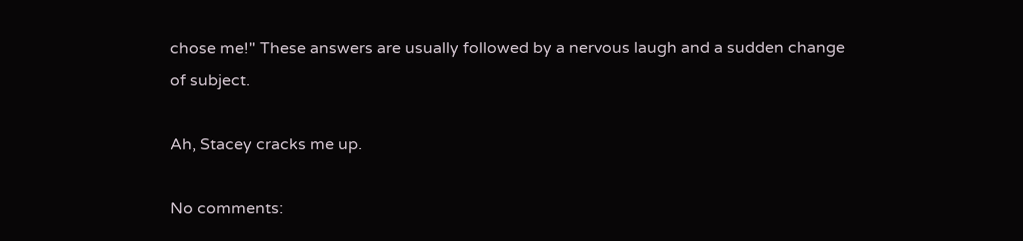chose me!" These answers are usually followed by a nervous laugh and a sudden change of subject.

Ah, Stacey cracks me up.

No comments: